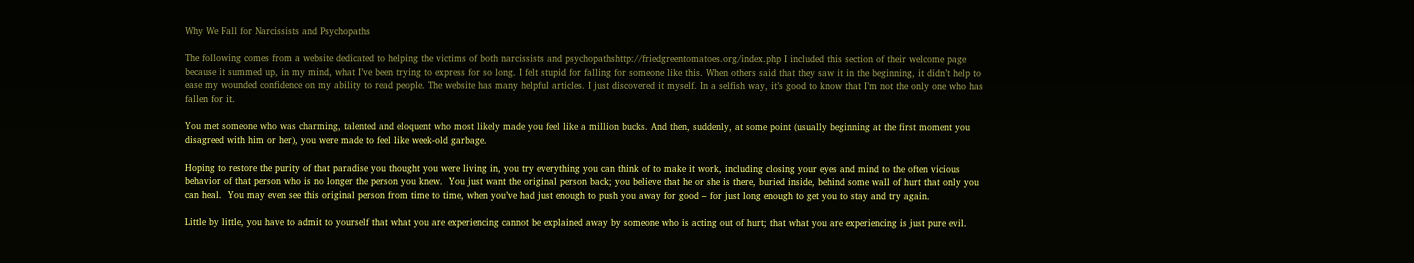Why We Fall for Narcissists and Psychopaths

The following comes from a website dedicated to helping the victims of both narcissists and psychopathshttp://friedgreentomatoes.org/index.php I included this section of their welcome page because it summed up, in my mind, what I’ve been trying to express for so long. I felt stupid for falling for someone like this. When others said that they saw it in the beginning, it didn’t help to ease my wounded confidence on my ability to read people. The website has many helpful articles. I just discovered it myself. In a selfish way, it’s good to know that I’m not the only one who has fallen for it.

You met someone who was charming, talented and eloquent who most likely made you feel like a million bucks. And then, suddenly, at some point (usually beginning at the first moment you disagreed with him or her), you were made to feel like week-old garbage.

Hoping to restore the purity of that paradise you thought you were living in, you try everything you can think of to make it work, including closing your eyes and mind to the often vicious behavior of that person who is no longer the person you knew.  You just want the original person back; you believe that he or she is there, buried inside, behind some wall of hurt that only you can heal.  You may even see this original person from time to time, when you’ve had just enough to push you away for good – for just long enough to get you to stay and try again.

Little by little, you have to admit to yourself that what you are experiencing cannot be explained away by someone who is acting out of hurt; that what you are experiencing is just pure evil.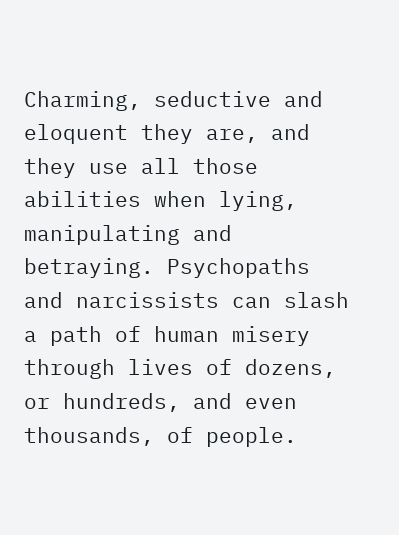Charming, seductive and eloquent they are, and they use all those abilities when lying, manipulating and betraying. Psychopaths and narcissists can slash a path of human misery through lives of dozens, or hundreds, and even thousands, of people.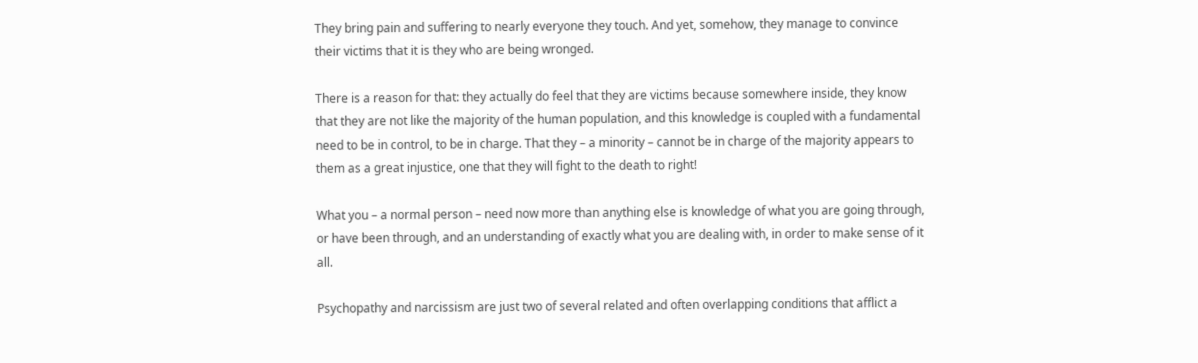They bring pain and suffering to nearly everyone they touch. And yet, somehow, they manage to convince their victims that it is they who are being wronged.

There is a reason for that: they actually do feel that they are victims because somewhere inside, they know that they are not like the majority of the human population, and this knowledge is coupled with a fundamental need to be in control, to be in charge. That they – a minority – cannot be in charge of the majority appears to them as a great injustice, one that they will fight to the death to right!

What you – a normal person – need now more than anything else is knowledge of what you are going through, or have been through, and an understanding of exactly what you are dealing with, in order to make sense of it all.

Psychopathy and narcissism are just two of several related and often overlapping conditions that afflict a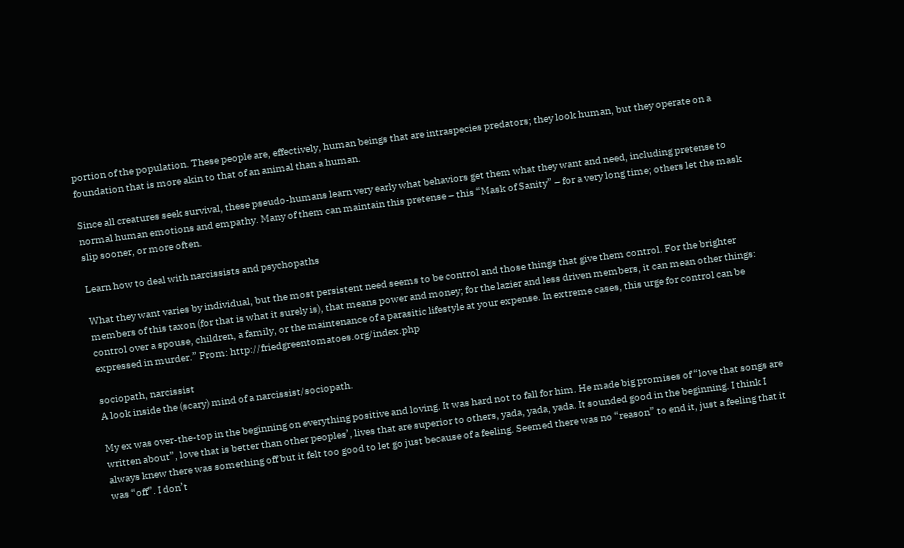portion of the population. These people are, effectively, human beings that are intraspecies predators; they look human, but they operate on a foundation that is more akin to that of an animal than a human.

Since all creatures seek survival, these pseudo-humans learn very early what behaviors get them what they want and need, including pretense to normal human emotions and empathy. Many of them can maintain this pretense – this “Mask of Sanity” – for a very long time; others let the mask slip sooner, or more often.

Learn how to deal with narcissists and psychopaths

What they want varies by individual, but the most persistent need seems to be control and those things that give them control. For the brighter members of this taxon (for that is what it surely is), that means power and money; for the lazier and less driven members, it can mean other things: control over a spouse, children, a family, or the maintenance of a parasitic lifestyle at your expense. In extreme cases, this urge for control can be expressed in murder.” From: http://friedgreentomatoes.org/index.php

sociopath, narcissist
A look inside the (scary) mind of a narcissist/sociopath.

My ex was over-the-top in the beginning on everything positive and loving. It was hard not to fall for him. He made big promises of “love that songs are written about”, love that is better than other peoples’, lives that are superior to others, yada, yada, yada. It sounded good in the beginning. I think I always knew there was something off but it felt too good to let go just because of a feeling. Seemed there was no “reason” to end it, just a feeling that it was “off”. I don’t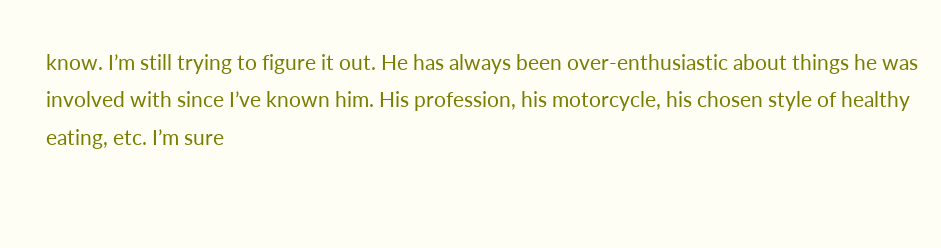know. I’m still trying to figure it out. He has always been over-enthusiastic about things he was involved with since I’ve known him. His profession, his motorcycle, his chosen style of healthy eating, etc. I’m sure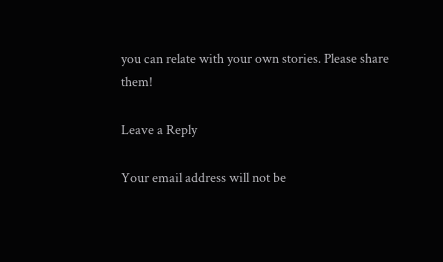you can relate with your own stories. Please share them!

Leave a Reply

Your email address will not be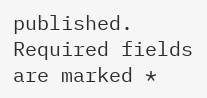published. Required fields are marked *